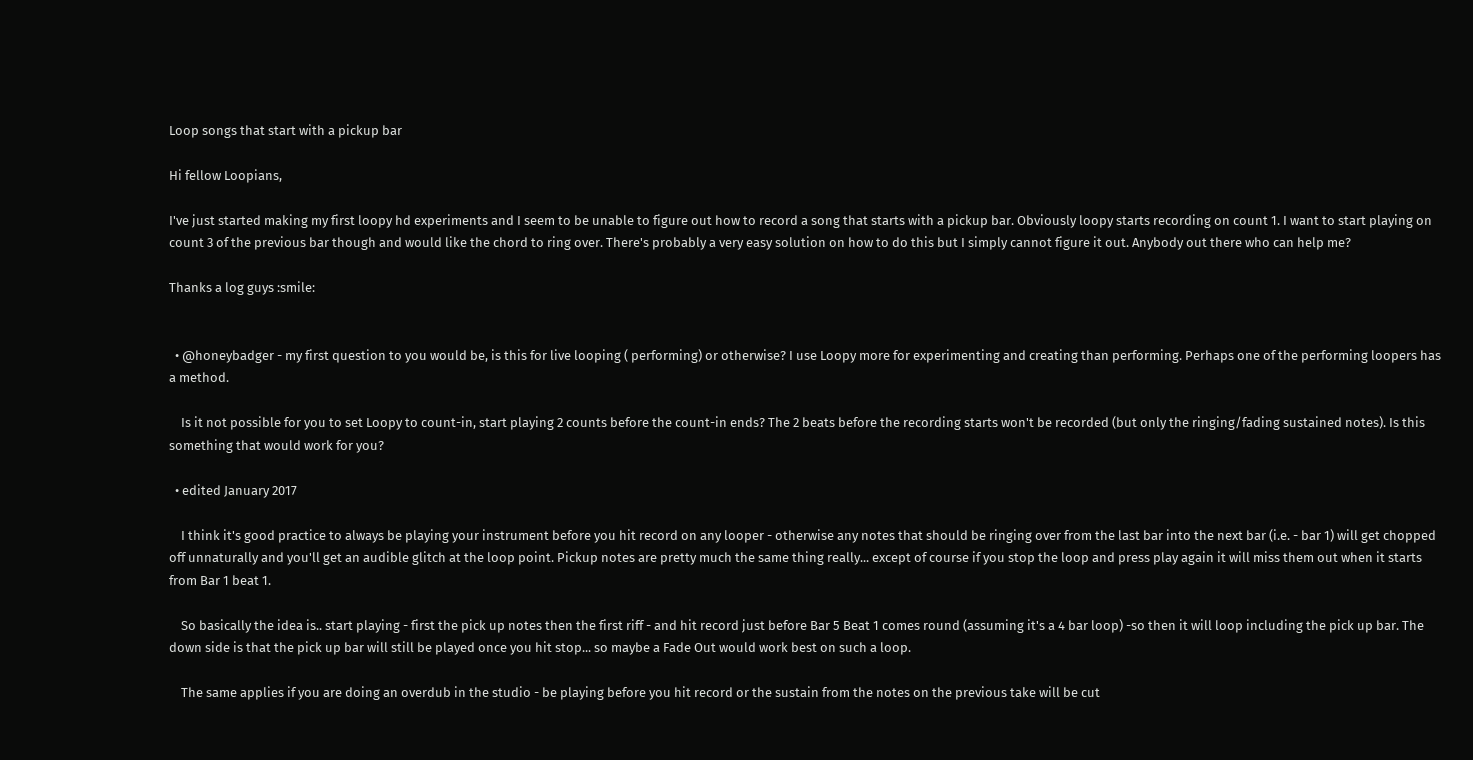Loop songs that start with a pickup bar

Hi fellow Loopians,

I've just started making my first loopy hd experiments and I seem to be unable to figure out how to record a song that starts with a pickup bar. Obviously loopy starts recording on count 1. I want to start playing on count 3 of the previous bar though and would like the chord to ring over. There's probably a very easy solution on how to do this but I simply cannot figure it out. Anybody out there who can help me?

Thanks a log guys :smile:


  • @honeybadger - my first question to you would be, is this for live looping ( performing) or otherwise? I use Loopy more for experimenting and creating than performing. Perhaps one of the performing loopers has a method.

    Is it not possible for you to set Loopy to count-in, start playing 2 counts before the count-in ends? The 2 beats before the recording starts won't be recorded (but only the ringing/fading sustained notes). Is this something that would work for you?

  • edited January 2017

    I think it's good practice to always be playing your instrument before you hit record on any looper - otherwise any notes that should be ringing over from the last bar into the next bar (i.e. - bar 1) will get chopped off unnaturally and you'll get an audible glitch at the loop point. Pickup notes are pretty much the same thing really... except of course if you stop the loop and press play again it will miss them out when it starts from Bar 1 beat 1.

    So basically the idea is.. start playing - first the pick up notes then the first riff - and hit record just before Bar 5 Beat 1 comes round (assuming it's a 4 bar loop) -so then it will loop including the pick up bar. The down side is that the pick up bar will still be played once you hit stop... so maybe a Fade Out would work best on such a loop.

    The same applies if you are doing an overdub in the studio - be playing before you hit record or the sustain from the notes on the previous take will be cut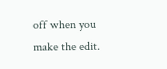off when you make the edit.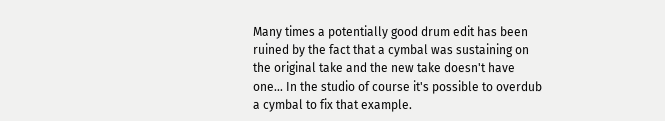Many times a potentially good drum edit has been ruined by the fact that a cymbal was sustaining on the original take and the new take doesn't have one... In the studio of course it's possible to overdub a cymbal to fix that example.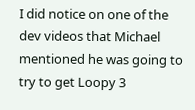I did notice on one of the dev videos that Michael mentioned he was going to try to get Loopy 3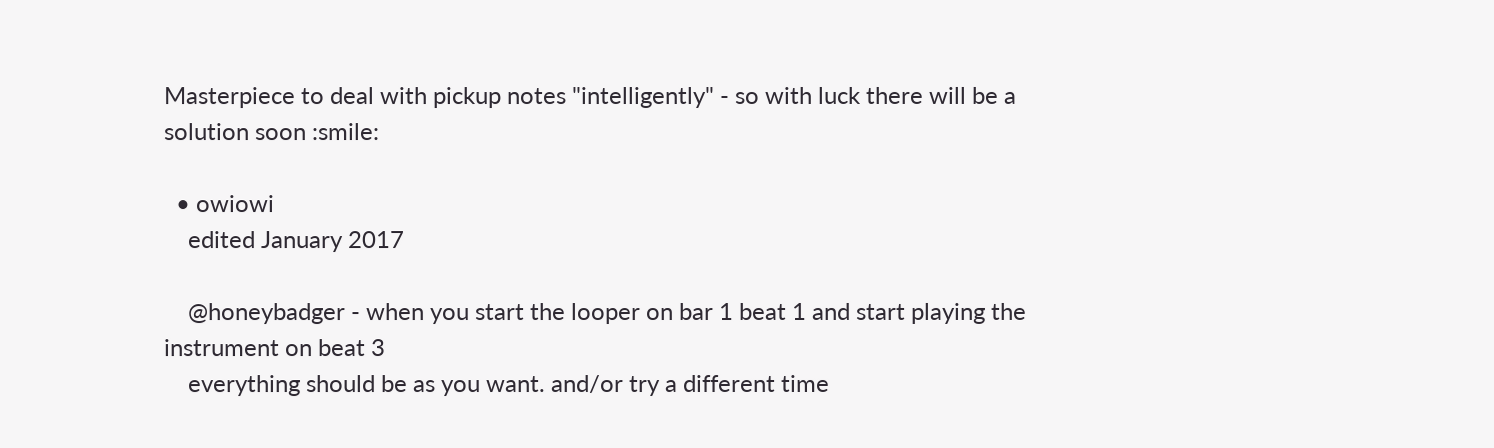Masterpiece to deal with pickup notes "intelligently" - so with luck there will be a solution soon :smile:

  • owiowi
    edited January 2017

    @honeybadger - when you start the looper on bar 1 beat 1 and start playing the instrument on beat 3
    everything should be as you want. and/or try a different time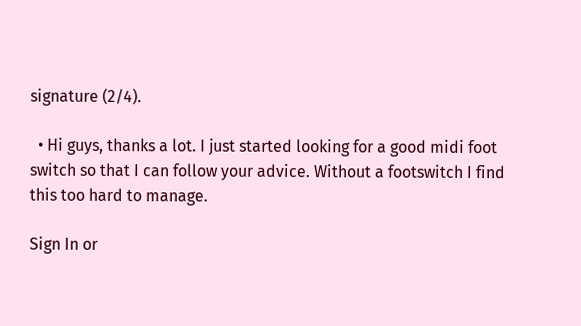signature (2/4).

  • Hi guys, thanks a lot. I just started looking for a good midi foot switch so that I can follow your advice. Without a footswitch I find this too hard to manage.

Sign In or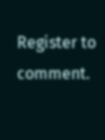Register to comment.